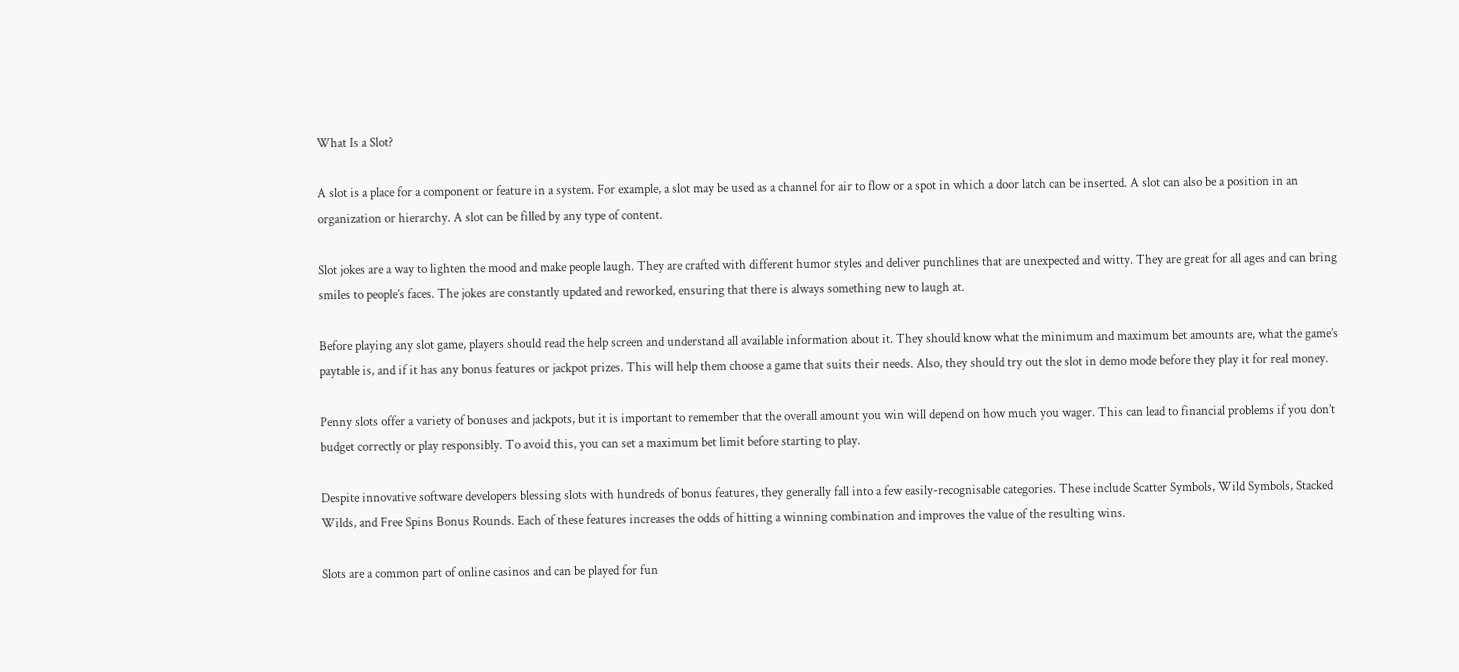What Is a Slot?

A slot is a place for a component or feature in a system. For example, a slot may be used as a channel for air to flow or a spot in which a door latch can be inserted. A slot can also be a position in an organization or hierarchy. A slot can be filled by any type of content.

Slot jokes are a way to lighten the mood and make people laugh. They are crafted with different humor styles and deliver punchlines that are unexpected and witty. They are great for all ages and can bring smiles to people’s faces. The jokes are constantly updated and reworked, ensuring that there is always something new to laugh at.

Before playing any slot game, players should read the help screen and understand all available information about it. They should know what the minimum and maximum bet amounts are, what the game’s paytable is, and if it has any bonus features or jackpot prizes. This will help them choose a game that suits their needs. Also, they should try out the slot in demo mode before they play it for real money.

Penny slots offer a variety of bonuses and jackpots, but it is important to remember that the overall amount you win will depend on how much you wager. This can lead to financial problems if you don’t budget correctly or play responsibly. To avoid this, you can set a maximum bet limit before starting to play.

Despite innovative software developers blessing slots with hundreds of bonus features, they generally fall into a few easily-recognisable categories. These include Scatter Symbols, Wild Symbols, Stacked Wilds, and Free Spins Bonus Rounds. Each of these features increases the odds of hitting a winning combination and improves the value of the resulting wins.

Slots are a common part of online casinos and can be played for fun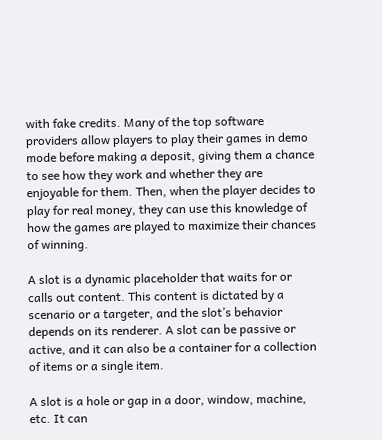with fake credits. Many of the top software providers allow players to play their games in demo mode before making a deposit, giving them a chance to see how they work and whether they are enjoyable for them. Then, when the player decides to play for real money, they can use this knowledge of how the games are played to maximize their chances of winning.

A slot is a dynamic placeholder that waits for or calls out content. This content is dictated by a scenario or a targeter, and the slot’s behavior depends on its renderer. A slot can be passive or active, and it can also be a container for a collection of items or a single item.

A slot is a hole or gap in a door, window, machine, etc. It can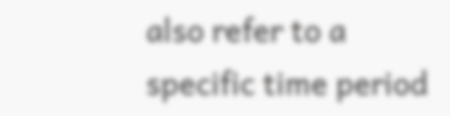also refer to a specific time period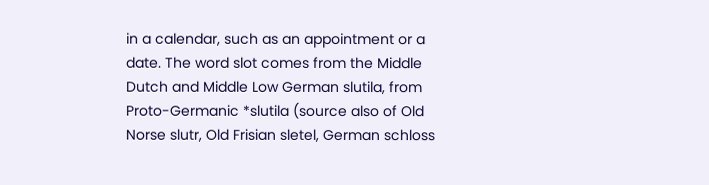in a calendar, such as an appointment or a date. The word slot comes from the Middle Dutch and Middle Low German slutila, from Proto-Germanic *slutila (source also of Old Norse slutr, Old Frisian sletel, German schloss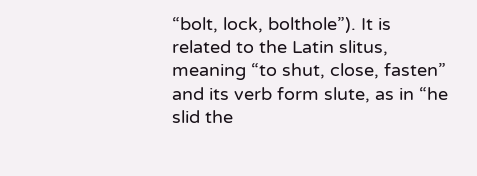“bolt, lock, bolthole”). It is related to the Latin slitus, meaning “to shut, close, fasten” and its verb form slute, as in “he slid the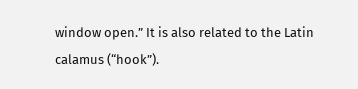window open.” It is also related to the Latin calamus (“hook”).